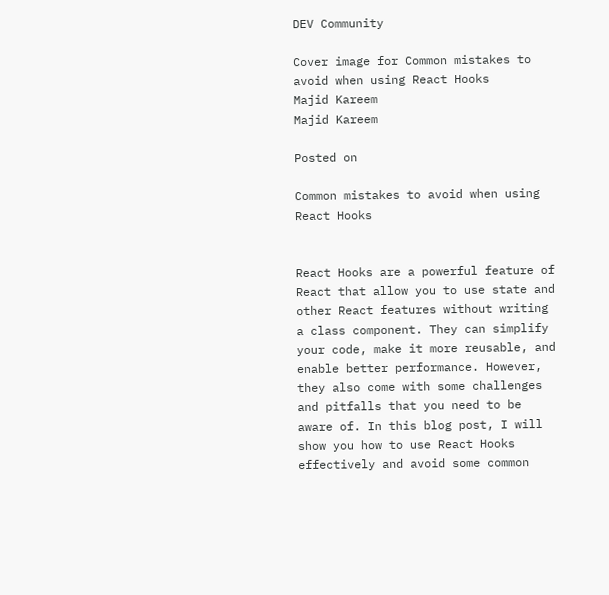DEV Community

Cover image for Common mistakes to avoid when using React Hooks
Majid Kareem
Majid Kareem

Posted on

Common mistakes to avoid when using React Hooks


React Hooks are a powerful feature of React that allow you to use state and other React features without writing a class component. They can simplify your code, make it more reusable, and enable better performance. However, they also come with some challenges and pitfalls that you need to be aware of. In this blog post, I will show you how to use React Hooks effectively and avoid some common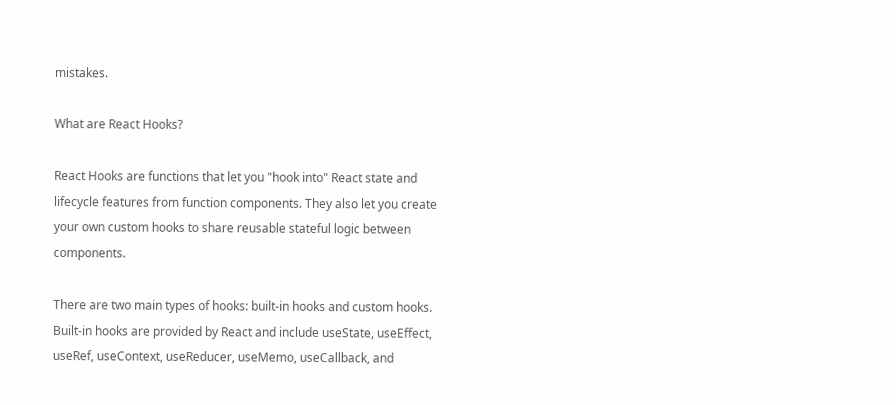mistakes.

What are React Hooks?

React Hooks are functions that let you "hook into" React state and lifecycle features from function components. They also let you create your own custom hooks to share reusable stateful logic between components.

There are two main types of hooks: built-in hooks and custom hooks. Built-in hooks are provided by React and include useState, useEffect, useRef, useContext, useReducer, useMemo, useCallback, and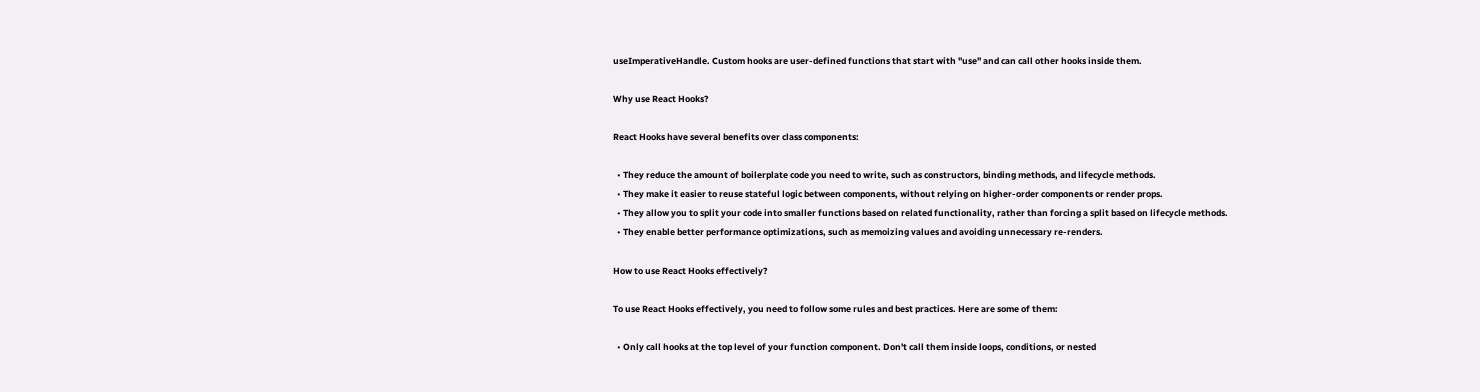useImperativeHandle. Custom hooks are user-defined functions that start with "use" and can call other hooks inside them.

Why use React Hooks?

React Hooks have several benefits over class components:

  • They reduce the amount of boilerplate code you need to write, such as constructors, binding methods, and lifecycle methods.
  • They make it easier to reuse stateful logic between components, without relying on higher-order components or render props.
  • They allow you to split your code into smaller functions based on related functionality, rather than forcing a split based on lifecycle methods.
  • They enable better performance optimizations, such as memoizing values and avoiding unnecessary re-renders.

How to use React Hooks effectively?

To use React Hooks effectively, you need to follow some rules and best practices. Here are some of them:

  • Only call hooks at the top level of your function component. Don't call them inside loops, conditions, or nested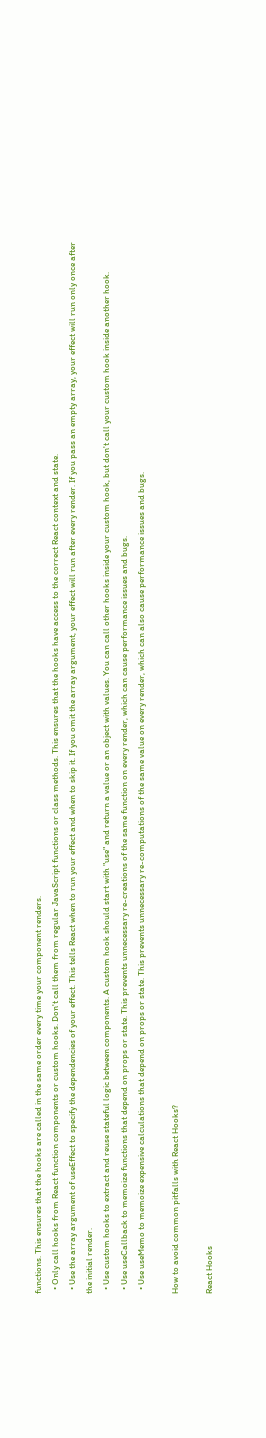functions. This ensures that the hooks are called in the same order every time your component renders.
  • Only call hooks from React function components or custom hooks. Don't call them from regular JavaScript functions or class methods. This ensures that the hooks have access to the correct React context and state.
  • Use the array argument of useEffect to specify the dependencies of your effect. This tells React when to run your effect and when to skip it. If you omit the array argument, your effect will run after every render. If you pass an empty array, your effect will run only once after the initial render.
  • Use custom hooks to extract and reuse stateful logic between components. A custom hook should start with "use" and return a value or an object with values. You can call other hooks inside your custom hook, but don't call your custom hook inside another hook.
  • Use useCallback to memoize functions that depend on props or state. This prevents unnecessary re-creations of the same function on every render, which can cause performance issues and bugs.
  • Use useMemo to memoize expensive calculations that depend on props or state. This prevents unnecessary re-computations of the same value on every render, which can also cause performance issues and bugs.

How to avoid common pitfalls with React Hooks?

React Hooks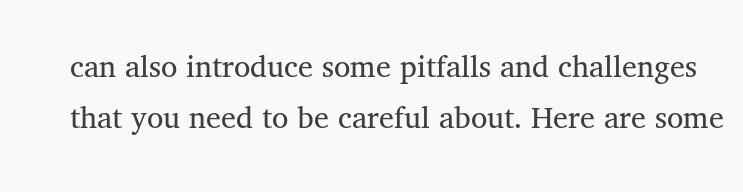can also introduce some pitfalls and challenges that you need to be careful about. Here are some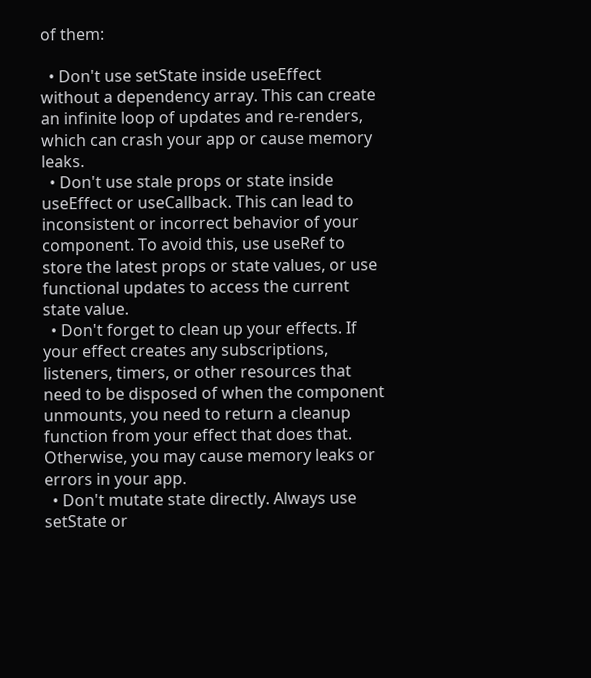of them:

  • Don't use setState inside useEffect without a dependency array. This can create an infinite loop of updates and re-renders, which can crash your app or cause memory leaks.
  • Don't use stale props or state inside useEffect or useCallback. This can lead to inconsistent or incorrect behavior of your component. To avoid this, use useRef to store the latest props or state values, or use functional updates to access the current state value.
  • Don't forget to clean up your effects. If your effect creates any subscriptions, listeners, timers, or other resources that need to be disposed of when the component unmounts, you need to return a cleanup function from your effect that does that. Otherwise, you may cause memory leaks or errors in your app.
  • Don't mutate state directly. Always use setState or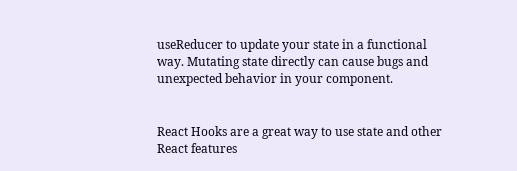useReducer to update your state in a functional way. Mutating state directly can cause bugs and unexpected behavior in your component.


React Hooks are a great way to use state and other React features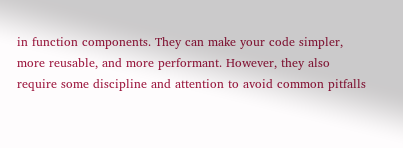in function components. They can make your code simpler, more reusable, and more performant. However, they also require some discipline and attention to avoid common pitfalls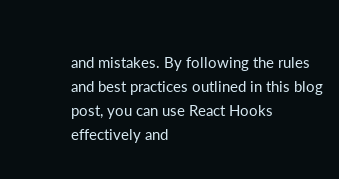and mistakes. By following the rules and best practices outlined in this blog post, you can use React Hooks effectively and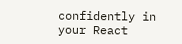confidently in your React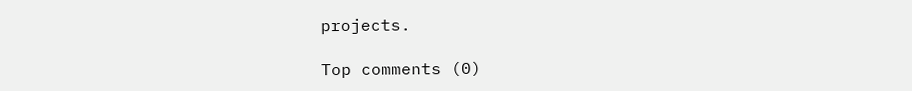projects.

Top comments (0)